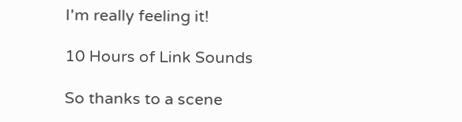I'm really feeling it!

10 Hours of Link Sounds

So thanks to a scene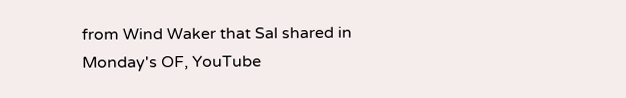from Wind Waker that Sal shared in Monday's OF, YouTube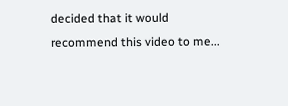decided that it would recommend this video to me...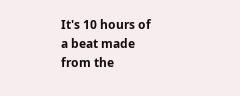It's 10 hours of a beat made from the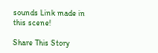sounds Link made in this scene!

Share This Story